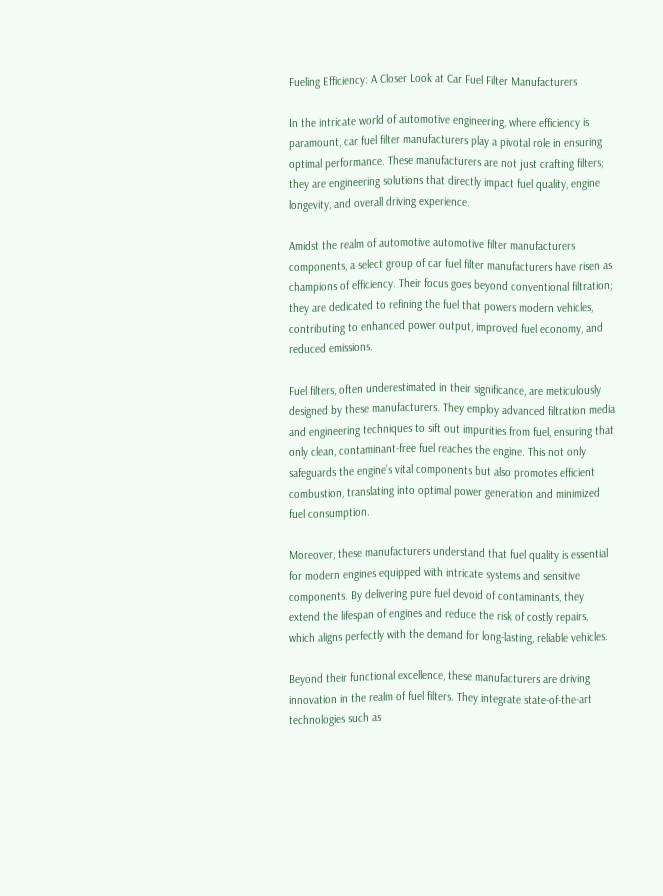Fueling Efficiency: A Closer Look at Car Fuel Filter Manufacturers

In the intricate world of automotive engineering, where efficiency is paramount, car fuel filter manufacturers play a pivotal role in ensuring optimal performance. These manufacturers are not just crafting filters; they are engineering solutions that directly impact fuel quality, engine longevity, and overall driving experience.

Amidst the realm of automotive automotive filter manufacturers components, a select group of car fuel filter manufacturers have risen as champions of efficiency. Their focus goes beyond conventional filtration; they are dedicated to refining the fuel that powers modern vehicles, contributing to enhanced power output, improved fuel economy, and reduced emissions.

Fuel filters, often underestimated in their significance, are meticulously designed by these manufacturers. They employ advanced filtration media and engineering techniques to sift out impurities from fuel, ensuring that only clean, contaminant-free fuel reaches the engine. This not only safeguards the engine’s vital components but also promotes efficient combustion, translating into optimal power generation and minimized fuel consumption.

Moreover, these manufacturers understand that fuel quality is essential for modern engines equipped with intricate systems and sensitive components. By delivering pure fuel devoid of contaminants, they extend the lifespan of engines and reduce the risk of costly repairs, which aligns perfectly with the demand for long-lasting, reliable vehicles.

Beyond their functional excellence, these manufacturers are driving innovation in the realm of fuel filters. They integrate state-of-the-art technologies such as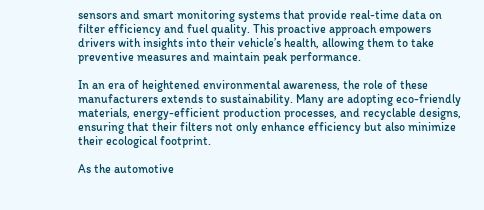sensors and smart monitoring systems that provide real-time data on filter efficiency and fuel quality. This proactive approach empowers drivers with insights into their vehicle’s health, allowing them to take preventive measures and maintain peak performance.

In an era of heightened environmental awareness, the role of these manufacturers extends to sustainability. Many are adopting eco-friendly materials, energy-efficient production processes, and recyclable designs, ensuring that their filters not only enhance efficiency but also minimize their ecological footprint.

As the automotive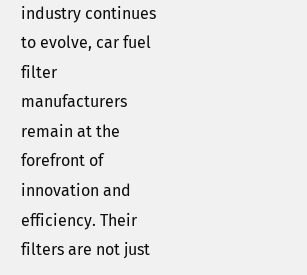industry continues to evolve, car fuel filter manufacturers remain at the forefront of innovation and efficiency. Their filters are not just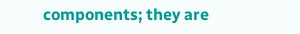components; they are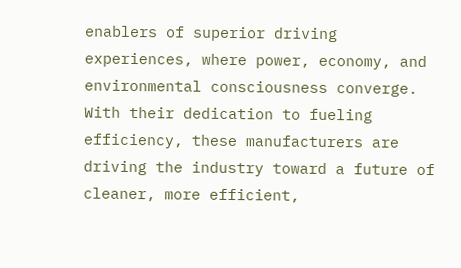enablers of superior driving experiences, where power, economy, and environmental consciousness converge. With their dedication to fueling efficiency, these manufacturers are driving the industry toward a future of cleaner, more efficient,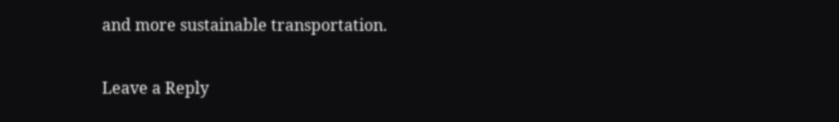and more sustainable transportation.

Leave a Reply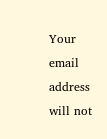Your email address will not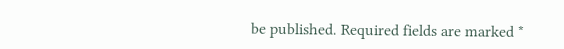be published. Required fields are marked *